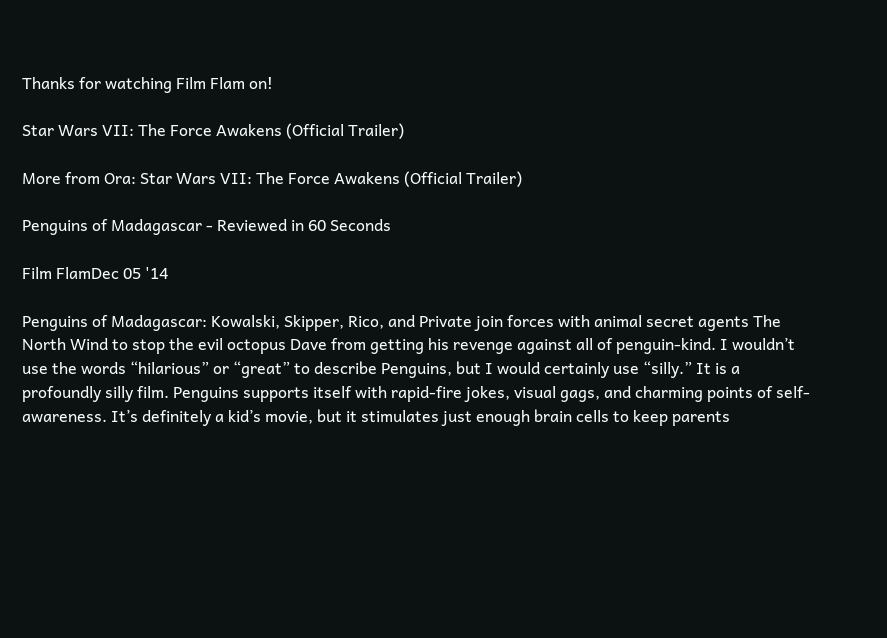Thanks for watching Film Flam on!

Star Wars VII: The Force Awakens (Official Trailer)

More from Ora: Star Wars VII: The Force Awakens (Official Trailer)

Penguins of Madagascar - Reviewed in 60 Seconds

Film FlamDec 05 '14

Penguins of Madagascar: Kowalski, Skipper, Rico, and Private join forces with animal secret agents The North Wind to stop the evil octopus Dave from getting his revenge against all of penguin-kind. I wouldn’t use the words “hilarious” or “great” to describe Penguins, but I would certainly use “silly.” It is a profoundly silly film. Penguins supports itself with rapid-fire jokes, visual gags, and charming points of self-awareness. It’s definitely a kid’s movie, but it stimulates just enough brain cells to keep parents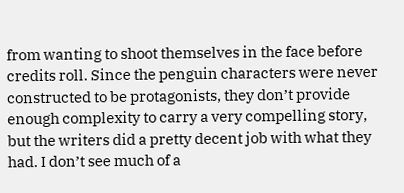from wanting to shoot themselves in the face before credits roll. Since the penguin characters were never constructed to be protagonists, they don’t provide enough complexity to carry a very compelling story, but the writers did a pretty decent job with what they had. I don’t see much of a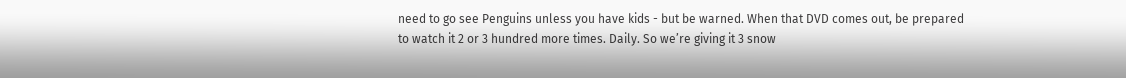need to go see Penguins unless you have kids - but be warned. When that DVD comes out, be prepared to watch it 2 or 3 hundred more times. Daily. So we’re giving it 3 snow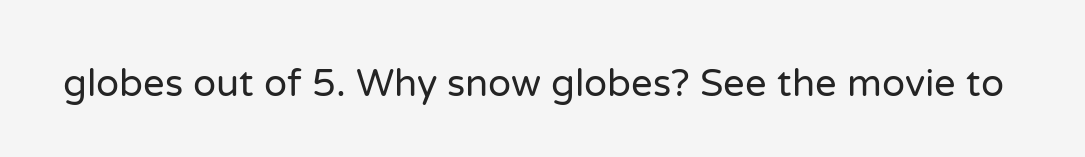globes out of 5. Why snow globes? See the movie to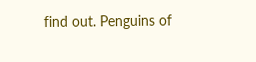find out. Penguins of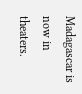Madagascar is now in theaters.